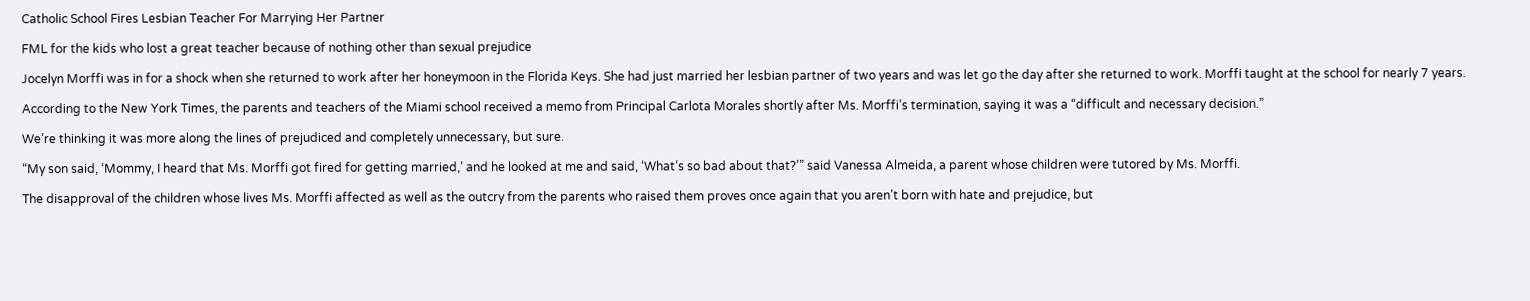Catholic School Fires Lesbian Teacher For Marrying Her Partner

FML for the kids who lost a great teacher because of nothing other than sexual prejudice

Jocelyn Morffi was in for a shock when she returned to work after her honeymoon in the Florida Keys. She had just married her lesbian partner of two years and was let go the day after she returned to work. Morffi taught at the school for nearly 7 years.

According to the New York Times, the parents and teachers of the Miami school received a memo from Principal Carlota Morales shortly after Ms. Morffi’s termination, saying it was a “difficult and necessary decision.”

We’re thinking it was more along the lines of prejudiced and completely unnecessary, but sure.

“My son said, ‘Mommy, I heard that Ms. Morffi got fired for getting married,’ and he looked at me and said, ‘What’s so bad about that?’” said Vanessa Almeida, a parent whose children were tutored by Ms. Morffi.

The disapproval of the children whose lives Ms. Morffi affected as well as the outcry from the parents who raised them proves once again that you aren’t born with hate and prejudice, but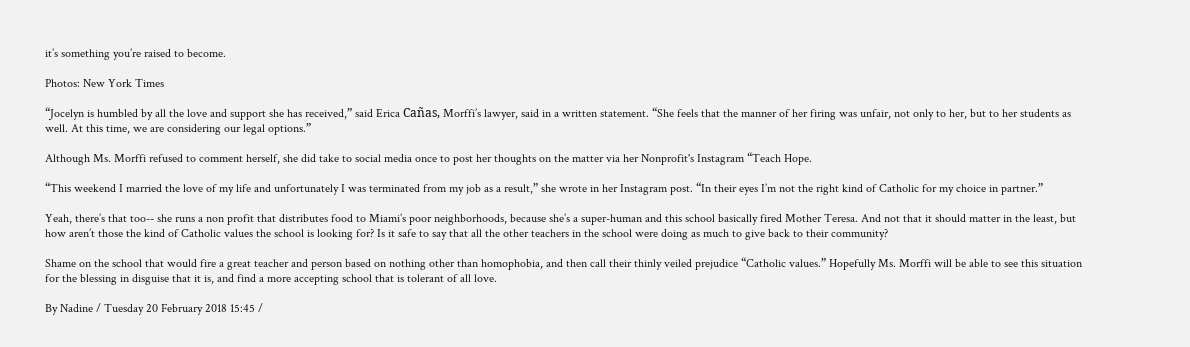it’s something you’re raised to become.

Photos: New York Times

“Jocelyn is humbled by all the love and support she has received,” said Erica Cañas, Morffi’s lawyer, said in a written statement. “She feels that the manner of her firing was unfair, not only to her, but to her students as well. At this time, we are considering our legal options.”

Although Ms. Morffi refused to comment herself, she did take to social media once to post her thoughts on the matter via her Nonprofit's Instagram “Teach Hope.

“This weekend I married the love of my life and unfortunately I was terminated from my job as a result,” she wrote in her Instagram post. “In their eyes I’m not the right kind of Catholic for my choice in partner.”

Yeah, there’s that too-- she runs a non profit that distributes food to Miami’s poor neighborhoods, because she’s a super-human and this school basically fired Mother Teresa. And not that it should matter in the least, but how aren’t those the kind of Catholic values the school is looking for? Is it safe to say that all the other teachers in the school were doing as much to give back to their community?

Shame on the school that would fire a great teacher and person based on nothing other than homophobia, and then call their thinly veiled prejudice “Catholic values.” Hopefully Ms. Morffi will be able to see this situation for the blessing in disguise that it is, and find a more accepting school that is tolerant of all love.

By Nadine / Tuesday 20 February 2018 15:45 /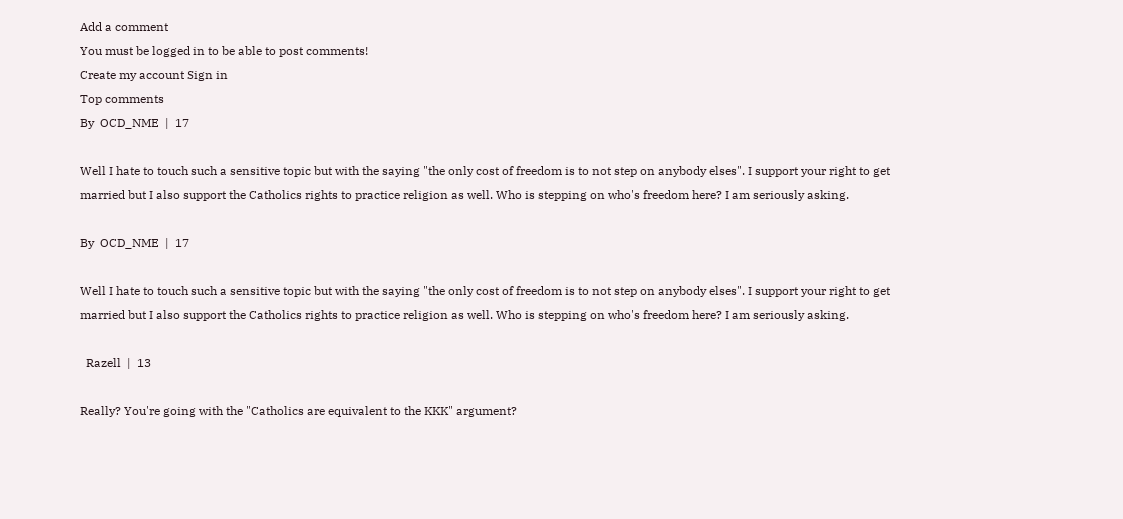Add a comment
You must be logged in to be able to post comments!
Create my account Sign in
Top comments
By  OCD_NME  |  17

Well I hate to touch such a sensitive topic but with the saying "the only cost of freedom is to not step on anybody elses". I support your right to get married but I also support the Catholics rights to practice religion as well. Who is stepping on who's freedom here? I am seriously asking.

By  OCD_NME  |  17

Well I hate to touch such a sensitive topic but with the saying "the only cost of freedom is to not step on anybody elses". I support your right to get married but I also support the Catholics rights to practice religion as well. Who is stepping on who's freedom here? I am seriously asking.

  Razell  |  13

Really? You're going with the "Catholics are equivalent to the KKK" argument?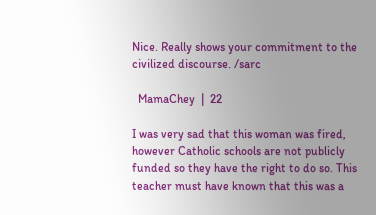Nice. Really shows your commitment to the civilized discourse. /sarc

  MamaChey  |  22

I was very sad that this woman was fired, however Catholic schools are not publicly funded so they have the right to do so. This teacher must have known that this was a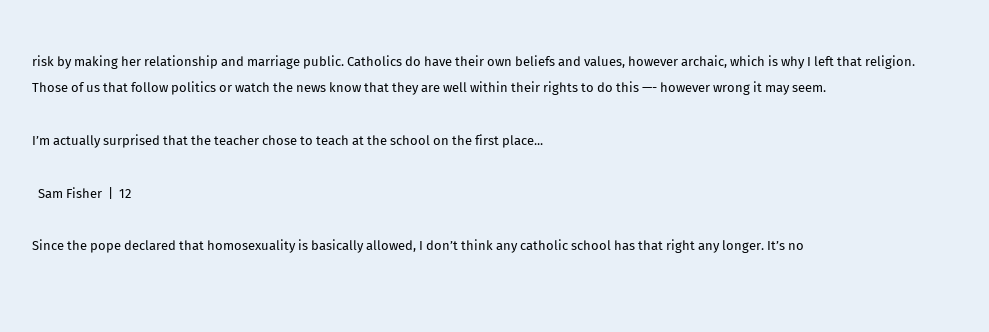risk by making her relationship and marriage public. Catholics do have their own beliefs and values, however archaic, which is why I left that religion. Those of us that follow politics or watch the news know that they are well within their rights to do this —- however wrong it may seem.

I’m actually surprised that the teacher chose to teach at the school on the first place...

  Sam Fisher  |  12

Since the pope declared that homosexuality is basically allowed, I don’t think any catholic school has that right any longer. It’s no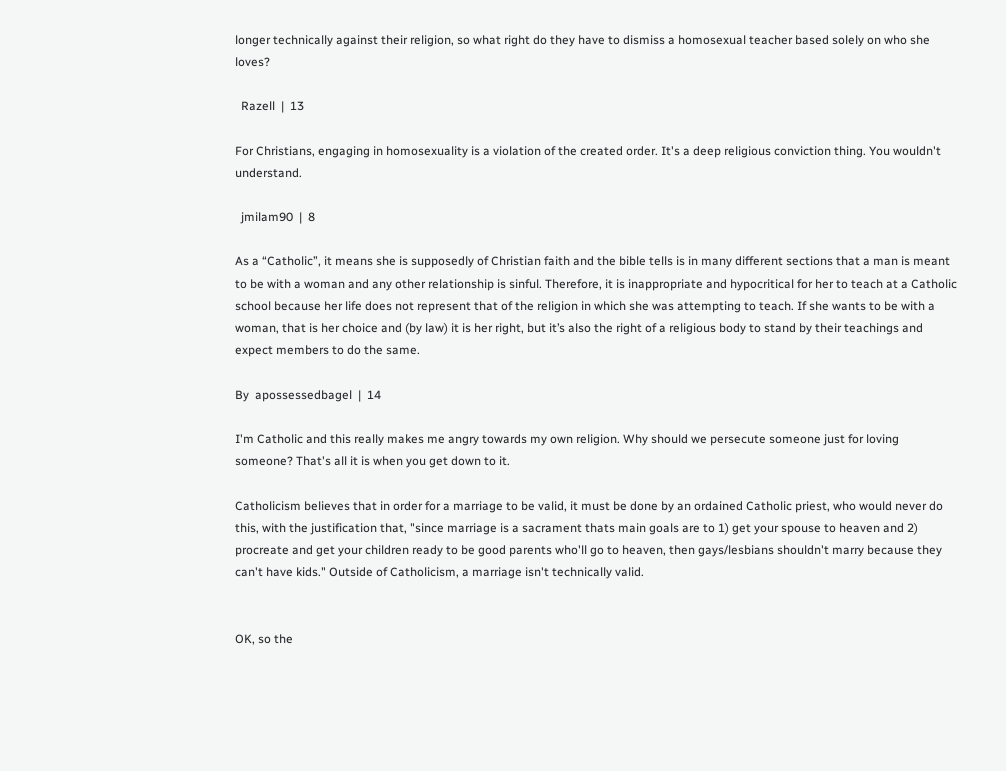longer technically against their religion, so what right do they have to dismiss a homosexual teacher based solely on who she loves?

  Razell  |  13

For Christians, engaging in homosexuality is a violation of the created order. It's a deep religious conviction thing. You wouldn't understand.

  jmilam90  |  8

As a “Catholic”, it means she is supposedly of Christian faith and the bible tells is in many different sections that a man is meant to be with a woman and any other relationship is sinful. Therefore, it is inappropriate and hypocritical for her to teach at a Catholic school because her life does not represent that of the religion in which she was attempting to teach. If she wants to be with a woman, that is her choice and (by law) it is her right, but it’s also the right of a religious body to stand by their teachings and expect members to do the same.

By  apossessedbagel  |  14

I'm Catholic and this really makes me angry towards my own religion. Why should we persecute someone just for loving someone? That's all it is when you get down to it.

Catholicism believes that in order for a marriage to be valid, it must be done by an ordained Catholic priest, who would never do this, with the justification that, "since marriage is a sacrament thats main goals are to 1) get your spouse to heaven and 2) procreate and get your children ready to be good parents who'll go to heaven, then gays/lesbians shouldn't marry because they can't have kids." Outside of Catholicism, a marriage isn't technically valid.


OK, so the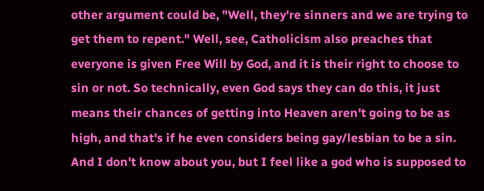other argument could be, "Well, they're sinners and we are trying to get them to repent." Well, see, Catholicism also preaches that everyone is given Free Will by God, and it is their right to choose to sin or not. So technically, even God says they can do this, it just means their chances of getting into Heaven aren't going to be as high, and that's if he even considers being gay/lesbian to be a sin. And I don't know about you, but I feel like a god who is supposed to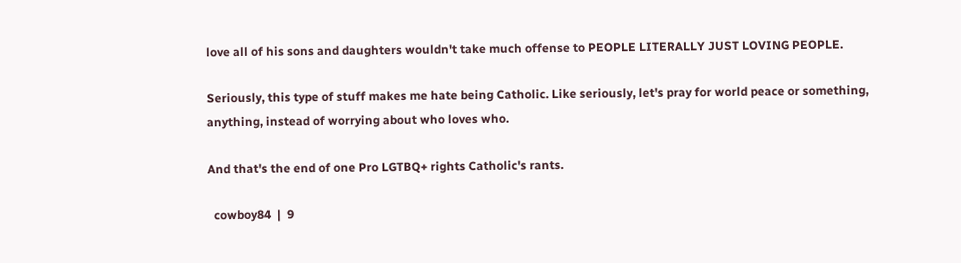love all of his sons and daughters wouldn't take much offense to PEOPLE LITERALLY JUST LOVING PEOPLE.

Seriously, this type of stuff makes me hate being Catholic. Like seriously, let's pray for world peace or something, anything, instead of worrying about who loves who.

And that's the end of one Pro LGTBQ+ rights Catholic's rants.

  cowboy84  |  9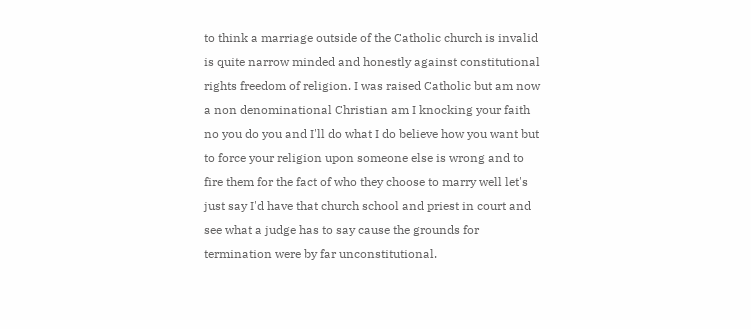to think a marriage outside of the Catholic church is invalid is quite narrow minded and honestly against constitutional rights freedom of religion. I was raised Catholic but am now a non denominational Christian am I knocking your faith no you do you and I'll do what I do believe how you want but to force your religion upon someone else is wrong and to fire them for the fact of who they choose to marry well let's just say I'd have that church school and priest in court and see what a judge has to say cause the grounds for termination were by far unconstitutional.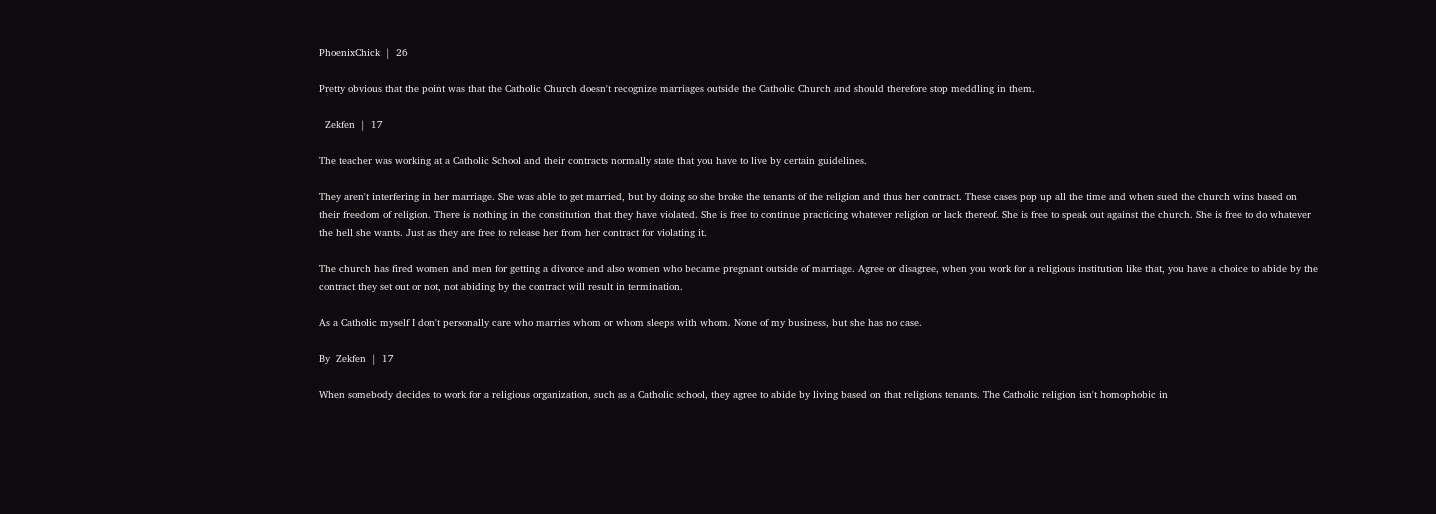PhoenixChick  |  26

Pretty obvious that the point was that the Catholic Church doesn't recognize marriages outside the Catholic Church and should therefore stop meddling in them.

  Zekfen  |  17

The teacher was working at a Catholic School and their contracts normally state that you have to live by certain guidelines.

They aren't interfering in her marriage. She was able to get married, but by doing so she broke the tenants of the religion and thus her contract. These cases pop up all the time and when sued the church wins based on their freedom of religion. There is nothing in the constitution that they have violated. She is free to continue practicing whatever religion or lack thereof. She is free to speak out against the church. She is free to do whatever the hell she wants. Just as they are free to release her from her contract for violating it.

The church has fired women and men for getting a divorce and also women who became pregnant outside of marriage. Agree or disagree, when you work for a religious institution like that, you have a choice to abide by the contract they set out or not, not abiding by the contract will result in termination.

As a Catholic myself I don't personally care who marries whom or whom sleeps with whom. None of my business, but she has no case.

By  Zekfen  |  17

When somebody decides to work for a religious organization, such as a Catholic school, they agree to abide by living based on that religions tenants. The Catholic religion isn't homophobic in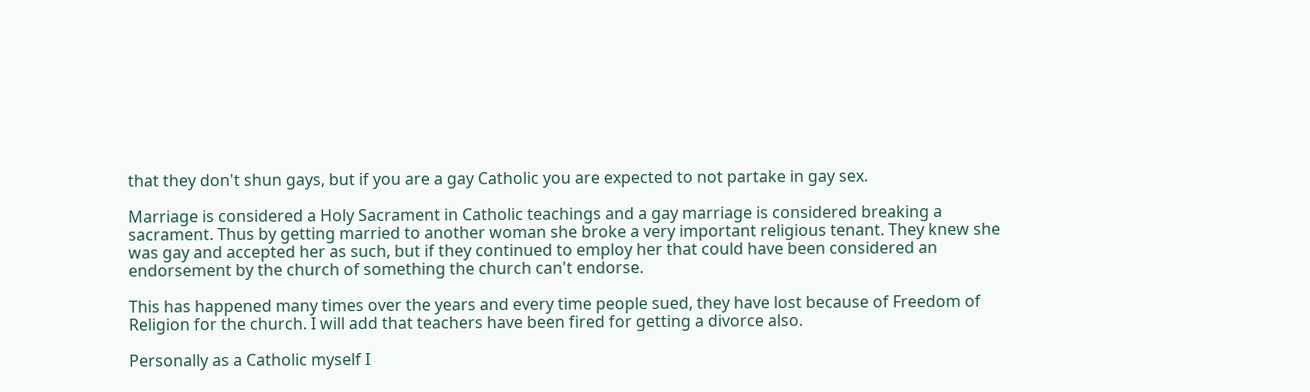that they don't shun gays, but if you are a gay Catholic you are expected to not partake in gay sex.

Marriage is considered a Holy Sacrament in Catholic teachings and a gay marriage is considered breaking a sacrament. Thus by getting married to another woman she broke a very important religious tenant. They knew she was gay and accepted her as such, but if they continued to employ her that could have been considered an endorsement by the church of something the church can't endorse.

This has happened many times over the years and every time people sued, they have lost because of Freedom of Religion for the church. I will add that teachers have been fired for getting a divorce also.

Personally as a Catholic myself I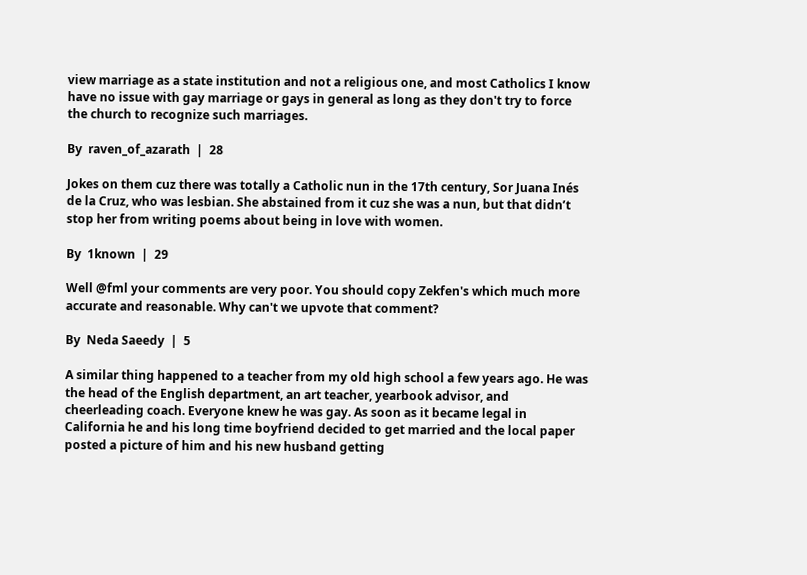view marriage as a state institution and not a religious one, and most Catholics I know have no issue with gay marriage or gays in general as long as they don't try to force the church to recognize such marriages.

By  raven_of_azarath  |  28

Jokes on them cuz there was totally a Catholic nun in the 17th century, Sor Juana Inés de la Cruz, who was lesbian. She abstained from it cuz she was a nun, but that didn’t stop her from writing poems about being in love with women.

By  1known  |  29

Well @fml your comments are very poor. You should copy Zekfen's which much more accurate and reasonable. Why can't we upvote that comment?

By  Neda Saeedy  |  5

A similar thing happened to a teacher from my old high school a few years ago. He was the head of the English department, an art teacher, yearbook advisor, and cheerleading coach. Everyone knew he was gay. As soon as it became legal in California he and his long time boyfriend decided to get married and the local paper posted a picture of him and his new husband getting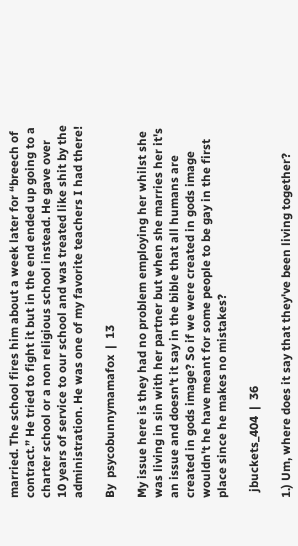married. The school fires him about a week later for “breech of contract.” He tried to fight it but in the end ended up going to a charter school or a non religious school instead. He gave over 10 years of service to our school and was treated like shit by the administration. He was one of my favorite teachers I had there!

By  psycobunnymamafox  |  13

My issue here is they had no problem employing her whilst she was living in sin with her partner but when she marries her it's an issue and doesn't it say in the bible that all humans are created in gods image? So if we were created in gods image wouldn't he have meant for some people to be gay in the first place since he makes no mistakes?

  jbuckets_404  |  36

1.) Um, where does it say that they've been living together?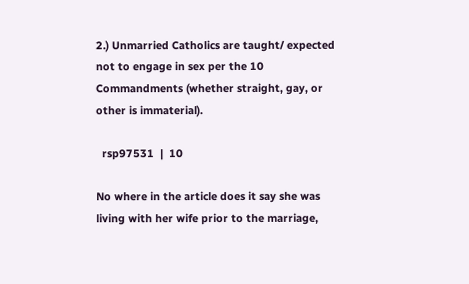2.) Unmarried Catholics are taught/ expected not to engage in sex per the 10 Commandments (whether straight, gay, or other is immaterial).

  rsp97531  |  10

No where in the article does it say she was living with her wife prior to the marriage,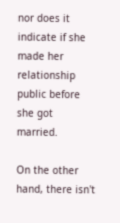nor does it indicate if she made her relationship public before she got married.

On the other hand, there isn't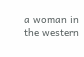a woman in the western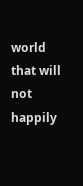world that will not happily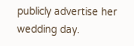publicly advertise her wedding day.